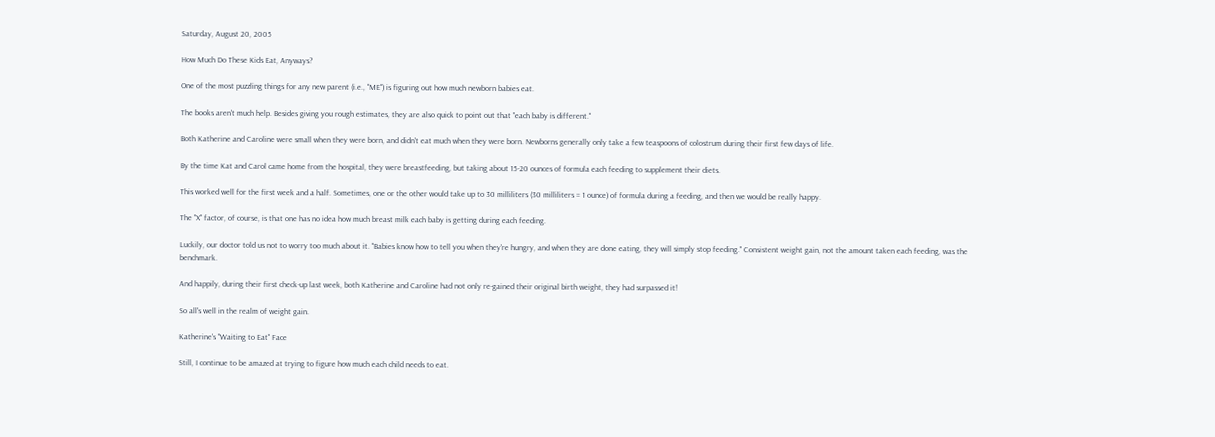Saturday, August 20, 2005

How Much Do These Kids Eat, Anyways?

One of the most puzzling things for any new parent (i.e., "ME") is figuring out how much newborn babies eat.

The books aren't much help. Besides giving you rough estimates, they are also quick to point out that "each baby is different."

Both Katherine and Caroline were small when they were born, and didn't eat much when they were born. Newborns generally only take a few teaspoons of colostrum during their first few days of life.

By the time Kat and Carol came home from the hospital, they were breastfeeding, but taking about 15-20 ounces of formula each feeding to supplement their diets.

This worked well for the first week and a half. Sometimes, one or the other would take up to 30 milliliters (30 milliliters = 1 ounce) of formula during a feeding, and then we would be really happy.

The "X" factor, of course, is that one has no idea how much breast milk each baby is getting during each feeding.

Luckily, our doctor told us not to worry too much about it. "Babies know how to tell you when they're hungry, and when they are done eating, they will simply stop feeding." Consistent weight gain, not the amount taken each feeding, was the benchmark.

And happily, during their first check-up last week, both Katherine and Caroline had not only re-gained their original birth weight, they had surpassed it!

So all's well in the realm of weight gain.

Katherine's "Waiting to Eat" Face

Still, I continue to be amazed at trying to figure how much each child needs to eat.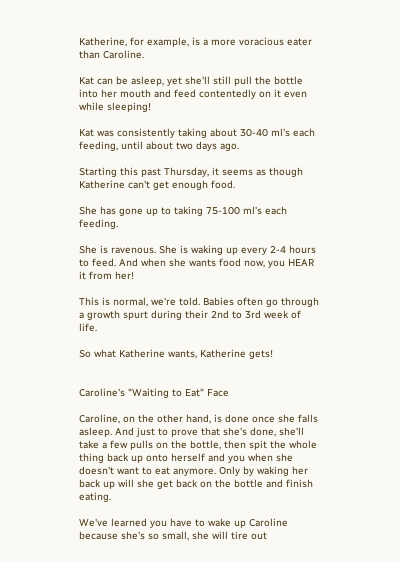Katherine, for example, is a more voracious eater than Caroline.

Kat can be asleep, yet she'll still pull the bottle into her mouth and feed contentedly on it even while sleeping!

Kat was consistently taking about 30-40 ml's each feeding, until about two days ago.

Starting this past Thursday, it seems as though Katherine can't get enough food.

She has gone up to taking 75-100 ml's each feeding.

She is ravenous. She is waking up every 2-4 hours to feed. And when she wants food now, you HEAR it from her!

This is normal, we're told. Babies often go through a growth spurt during their 2nd to 3rd week of life.

So what Katherine wants, Katherine gets!


Caroline's "Waiting to Eat" Face

Caroline, on the other hand, is done once she falls asleep. And just to prove that she's done, she'll take a few pulls on the bottle, then spit the whole thing back up onto herself and you when she doesn't want to eat anymore. Only by waking her back up will she get back on the bottle and finish eating.

We've learned you have to wake up Caroline because she's so small, she will tire out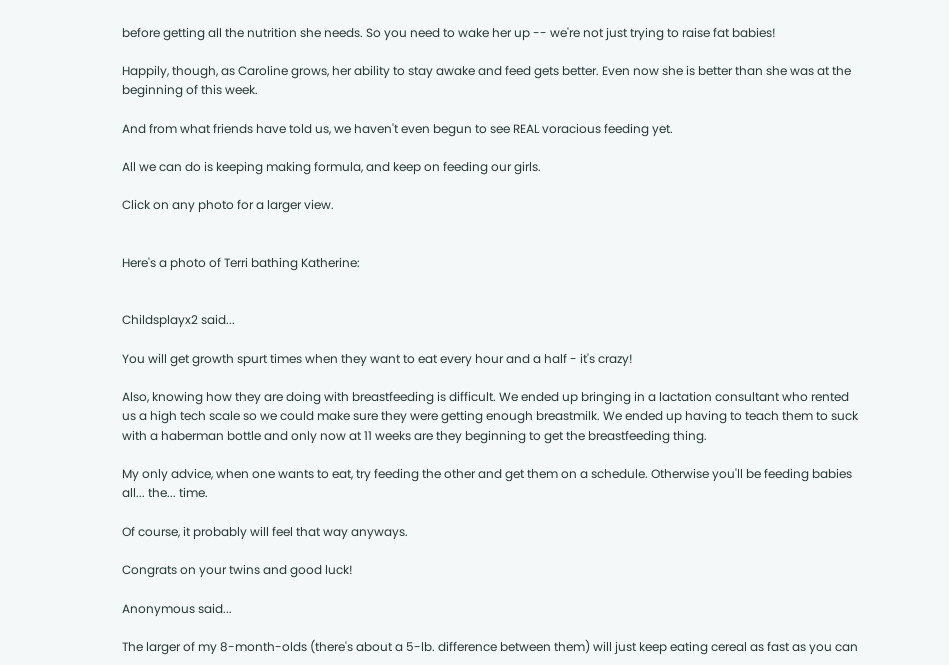before getting all the nutrition she needs. So you need to wake her up -- we're not just trying to raise fat babies!

Happily, though, as Caroline grows, her ability to stay awake and feed gets better. Even now she is better than she was at the beginning of this week.

And from what friends have told us, we haven't even begun to see REAL voracious feeding yet.

All we can do is keeping making formula, and keep on feeding our girls.

Click on any photo for a larger view.


Here's a photo of Terri bathing Katherine:


Childsplayx2 said...

You will get growth spurt times when they want to eat every hour and a half - it's crazy!

Also, knowing how they are doing with breastfeeding is difficult. We ended up bringing in a lactation consultant who rented us a high tech scale so we could make sure they were getting enough breastmilk. We ended up having to teach them to suck with a haberman bottle and only now at 11 weeks are they beginning to get the breastfeeding thing.

My only advice, when one wants to eat, try feeding the other and get them on a schedule. Otherwise you'll be feeding babies all... the... time.

Of course, it probably will feel that way anyways.

Congrats on your twins and good luck!

Anonymous said...

The larger of my 8-month-olds (there's about a 5-lb. difference between them) will just keep eating cereal as fast as you can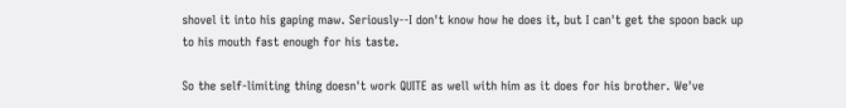shovel it into his gaping maw. Seriously--I don't know how he does it, but I can't get the spoon back up to his mouth fast enough for his taste.

So the self-limiting thing doesn't work QUITE as well with him as it does for his brother. We've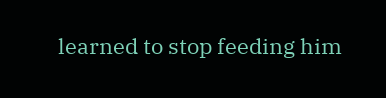learned to stop feeding him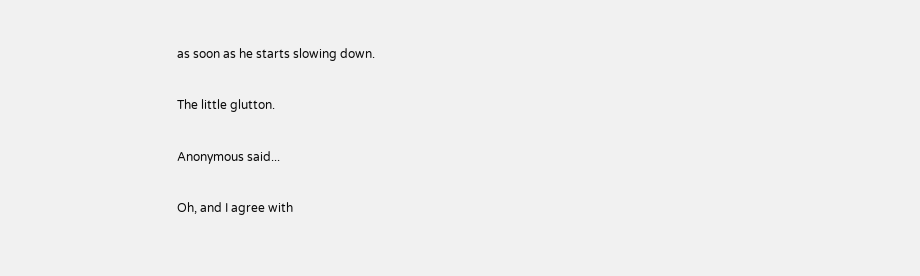as soon as he starts slowing down.

The little glutton.

Anonymous said...

Oh, and I agree with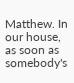Matthew. In our house, as soon as somebody's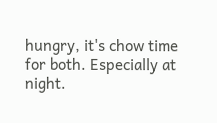hungry, it's chow time for both. Especially at night.